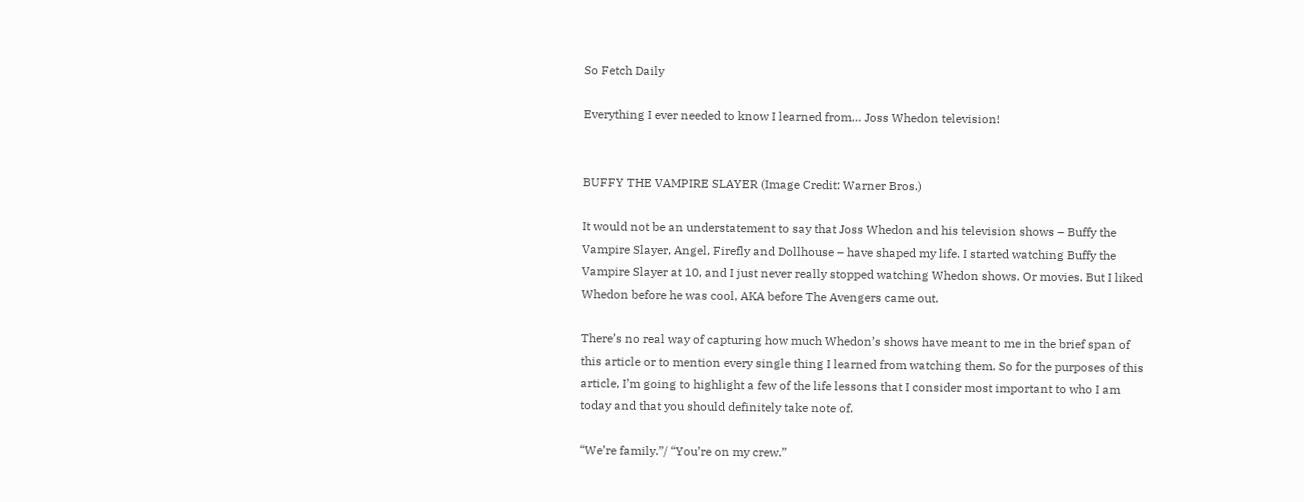So Fetch Daily

Everything I ever needed to know I learned from… Joss Whedon television!


BUFFY THE VAMPIRE SLAYER (Image Credit: Warner Bros.)

It would not be an understatement to say that Joss Whedon and his television shows – Buffy the Vampire Slayer, Angel, Firefly and Dollhouse – have shaped my life. I started watching Buffy the Vampire Slayer at 10, and I just never really stopped watching Whedon shows. Or movies. But I liked Whedon before he was cool, AKA before The Avengers came out.

There’s no real way of capturing how much Whedon’s shows have meant to me in the brief span of this article or to mention every single thing I learned from watching them. So for the purposes of this article, I’m going to highlight a few of the life lessons that I consider most important to who I am today and that you should definitely take note of.

“We’re family.”/ “You’re on my crew.”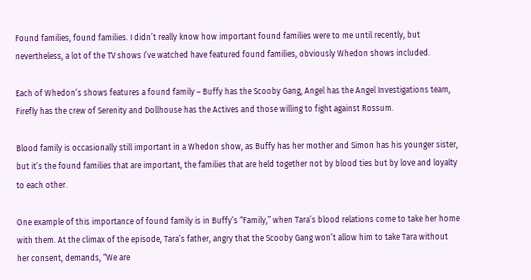Found families, found families. I didn’t really know how important found families were to me until recently, but nevertheless, a lot of the TV shows I’ve watched have featured found families, obviously Whedon shows included.

Each of Whedon’s shows features a found family – Buffy has the Scooby Gang, Angel has the Angel Investigations team, Firefly has the crew of Serenity and Dollhouse has the Actives and those willing to fight against Rossum.

Blood family is occasionally still important in a Whedon show, as Buffy has her mother and Simon has his younger sister, but it’s the found families that are important, the families that are held together not by blood ties but by love and loyalty to each other.

One example of this importance of found family is in Buffy’s “Family,” when Tara’s blood relations come to take her home with them. At the climax of the episode, Tara’s father, angry that the Scooby Gang won’t allow him to take Tara without her consent, demands, “We are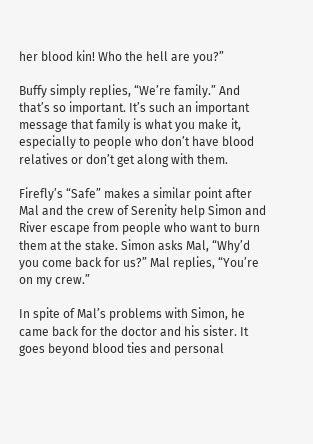her blood kin! Who the hell are you?”

Buffy simply replies, “We’re family.” And that’s so important. It’s such an important message that family is what you make it, especially to people who don’t have blood relatives or don’t get along with them.

Firefly’s “Safe” makes a similar point after Mal and the crew of Serenity help Simon and River escape from people who want to burn them at the stake. Simon asks Mal, “Why’d you come back for us?” Mal replies, “You’re on my crew.”

In spite of Mal’s problems with Simon, he came back for the doctor and his sister. It goes beyond blood ties and personal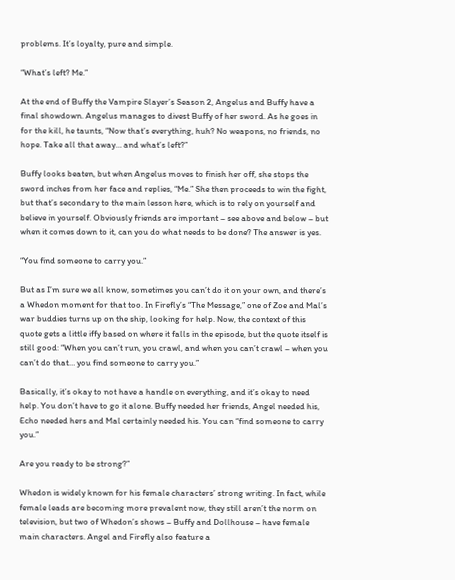problems. It’s loyalty, pure and simple.

“What’s left? Me.”

At the end of Buffy the Vampire Slayer’s Season 2, Angelus and Buffy have a final showdown. Angelus manages to divest Buffy of her sword. As he goes in for the kill, he taunts, “Now that’s everything, huh? No weapons, no friends, no hope. Take all that away… and what’s left?”

Buffy looks beaten, but when Angelus moves to finish her off, she stops the sword inches from her face and replies, “Me.” She then proceeds to win the fight, but that’s secondary to the main lesson here, which is to rely on yourself and believe in yourself. Obviously friends are important – see above and below – but when it comes down to it, can you do what needs to be done? The answer is yes.

“You find someone to carry you.”

But as I’m sure we all know, sometimes you can’t do it on your own, and there’s a Whedon moment for that too. In Firefly’s “The Message,” one of Zoe and Mal’s war buddies turns up on the ship, looking for help. Now, the context of this quote gets a little iffy based on where it falls in the episode, but the quote itself is still good: “When you can’t run, you crawl, and when you can’t crawl – when you can’t do that… you find someone to carry you.”

Basically, it’s okay to not have a handle on everything, and it’s okay to need help. You don’t have to go it alone. Buffy needed her friends, Angel needed his, Echo needed hers and Mal certainly needed his. You can “find someone to carry you.”

Are you ready to be strong?”

Whedon is widely known for his female characters’ strong writing. In fact, while female leads are becoming more prevalent now, they still aren’t the norm on television, but two of Whedon’s shows – Buffy and Dollhouse – have female main characters. Angel and Firefly also feature a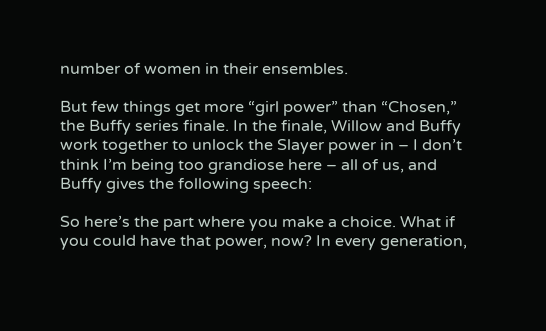number of women in their ensembles.

But few things get more “girl power” than “Chosen,” the Buffy series finale. In the finale, Willow and Buffy work together to unlock the Slayer power in – I don’t think I’m being too grandiose here – all of us, and Buffy gives the following speech:

So here’s the part where you make a choice. What if you could have that power, now? In every generation,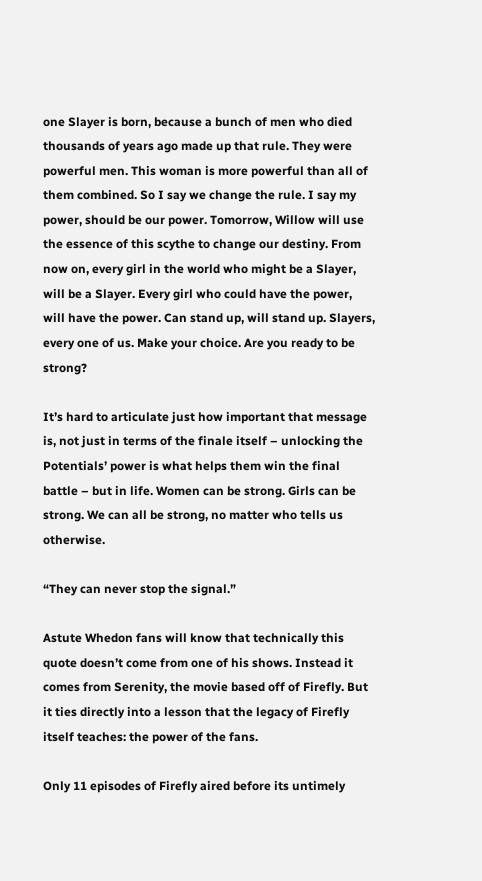one Slayer is born, because a bunch of men who died thousands of years ago made up that rule. They were powerful men. This woman is more powerful than all of them combined. So I say we change the rule. I say my power, should be our power. Tomorrow, Willow will use the essence of this scythe to change our destiny. From now on, every girl in the world who might be a Slayer, will be a Slayer. Every girl who could have the power, will have the power. Can stand up, will stand up. Slayers, every one of us. Make your choice. Are you ready to be strong?

It’s hard to articulate just how important that message is, not just in terms of the finale itself – unlocking the Potentials’ power is what helps them win the final battle – but in life. Women can be strong. Girls can be strong. We can all be strong, no matter who tells us otherwise.

“They can never stop the signal.”

Astute Whedon fans will know that technically this quote doesn’t come from one of his shows. Instead it comes from Serenity, the movie based off of Firefly. But it ties directly into a lesson that the legacy of Firefly itself teaches: the power of the fans.

Only 11 episodes of Firefly aired before its untimely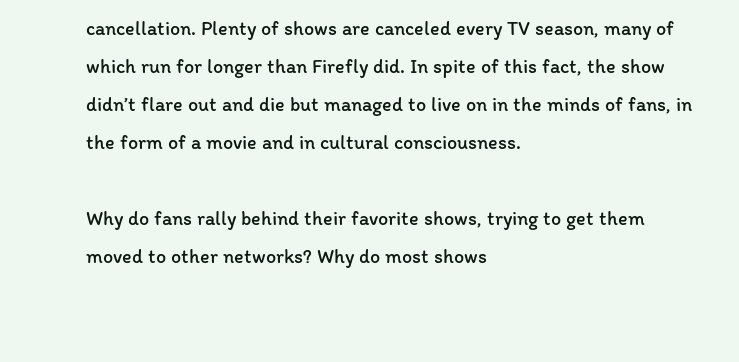cancellation. Plenty of shows are canceled every TV season, many of which run for longer than Firefly did. In spite of this fact, the show didn’t flare out and die but managed to live on in the minds of fans, in the form of a movie and in cultural consciousness.

Why do fans rally behind their favorite shows, trying to get them moved to other networks? Why do most shows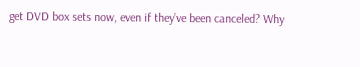get DVD box sets now, even if they’ve been canceled? Why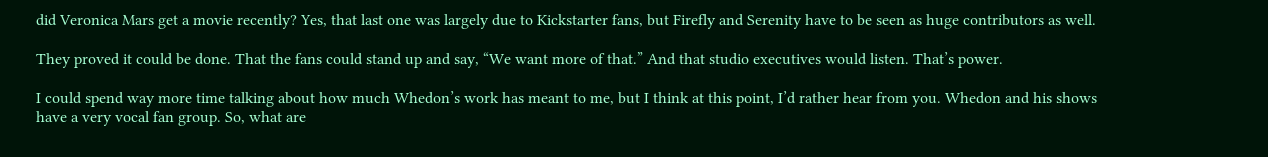did Veronica Mars get a movie recently? Yes, that last one was largely due to Kickstarter fans, but Firefly and Serenity have to be seen as huge contributors as well.

They proved it could be done. That the fans could stand up and say, “We want more of that.” And that studio executives would listen. That’s power.

I could spend way more time talking about how much Whedon’s work has meant to me, but I think at this point, I’d rather hear from you. Whedon and his shows have a very vocal fan group. So, what are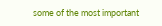some of the most important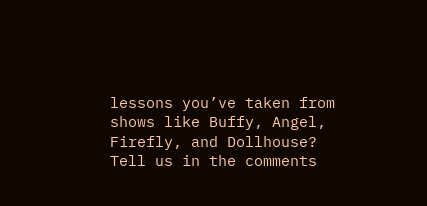lessons you’ve taken from shows like Buffy, Angel, Firefly, and Dollhouse? Tell us in the comments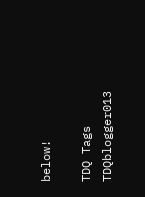below!

TDQ Tags TDQblogger013